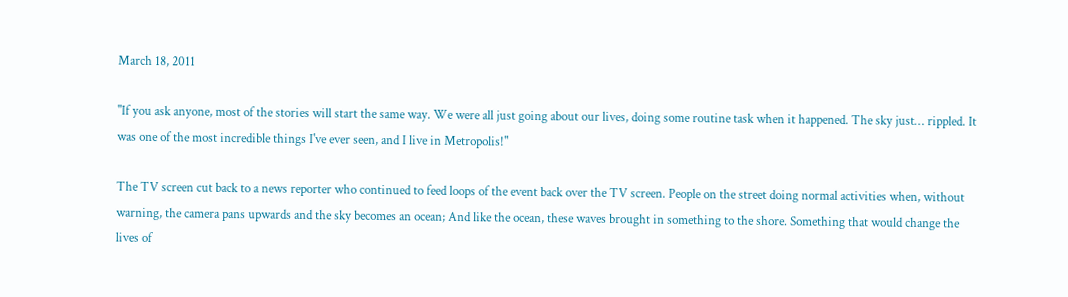March 18, 2011

"If you ask anyone, most of the stories will start the same way. We were all just going about our lives, doing some routine task when it happened. The sky just… rippled. It was one of the most incredible things I've ever seen, and I live in Metropolis!"

The TV screen cut back to a news reporter who continued to feed loops of the event back over the TV screen. People on the street doing normal activities when, without warning, the camera pans upwards and the sky becomes an ocean; And like the ocean, these waves brought in something to the shore. Something that would change the lives of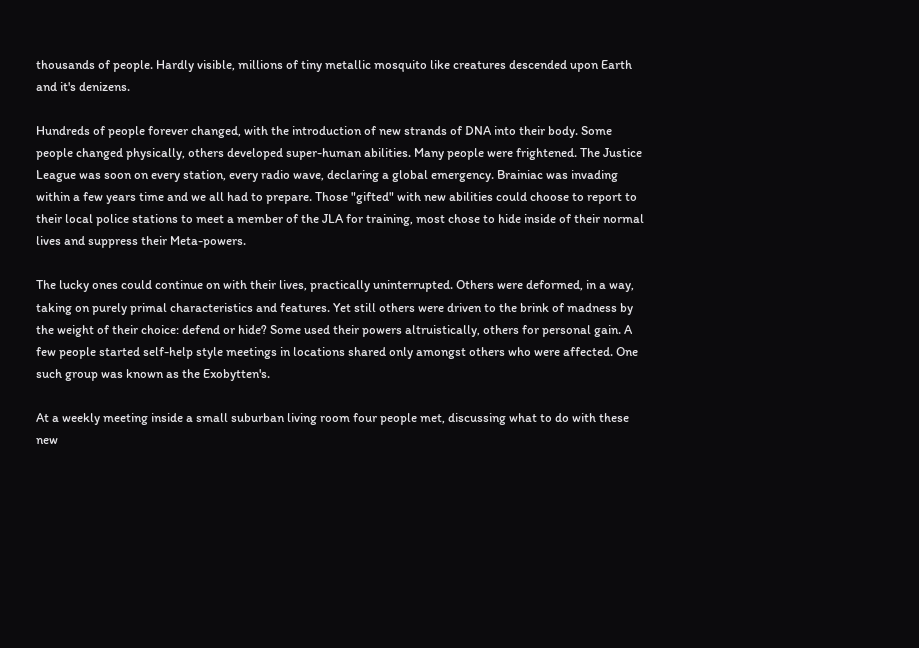thousands of people. Hardly visible, millions of tiny metallic mosquito like creatures descended upon Earth and it's denizens.

Hundreds of people forever changed, with the introduction of new strands of DNA into their body. Some people changed physically, others developed super-human abilities. Many people were frightened. The Justice League was soon on every station, every radio wave, declaring a global emergency. Brainiac was invading within a few years time and we all had to prepare. Those "gifted" with new abilities could choose to report to their local police stations to meet a member of the JLA for training, most chose to hide inside of their normal lives and suppress their Meta-powers.

The lucky ones could continue on with their lives, practically uninterrupted. Others were deformed, in a way, taking on purely primal characteristics and features. Yet still others were driven to the brink of madness by the weight of their choice: defend or hide? Some used their powers altruistically, others for personal gain. A few people started self-help style meetings in locations shared only amongst others who were affected. One such group was known as the Exobytten's.

At a weekly meeting inside a small suburban living room four people met, discussing what to do with these new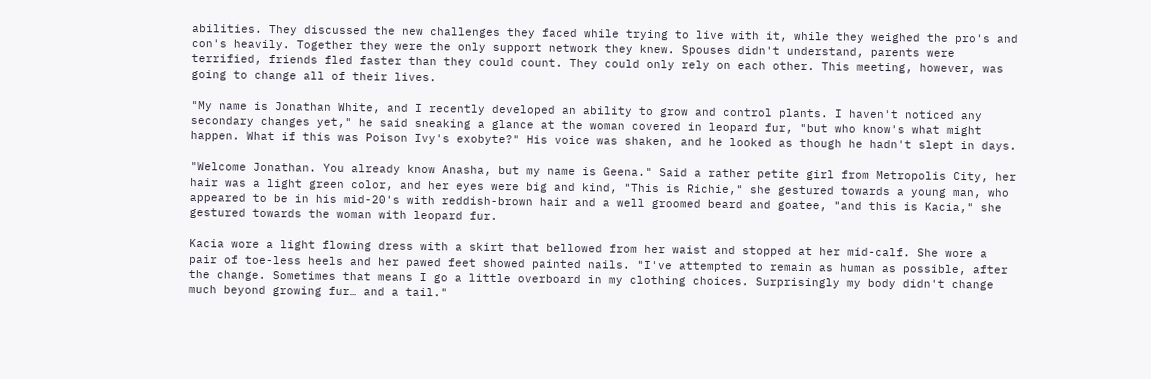abilities. They discussed the new challenges they faced while trying to live with it, while they weighed the pro's and con's heavily. Together they were the only support network they knew. Spouses didn't understand, parents were terrified, friends fled faster than they could count. They could only rely on each other. This meeting, however, was going to change all of their lives.

"My name is Jonathan White, and I recently developed an ability to grow and control plants. I haven't noticed any secondary changes yet," he said sneaking a glance at the woman covered in leopard fur, "but who know's what might happen. What if this was Poison Ivy's exobyte?" His voice was shaken, and he looked as though he hadn't slept in days.

"Welcome Jonathan. You already know Anasha, but my name is Geena." Said a rather petite girl from Metropolis City, her hair was a light green color, and her eyes were big and kind, "This is Richie," she gestured towards a young man, who appeared to be in his mid-20's with reddish-brown hair and a well groomed beard and goatee, "and this is Kacia," she gestured towards the woman with leopard fur.

Kacia wore a light flowing dress with a skirt that bellowed from her waist and stopped at her mid-calf. She wore a pair of toe-less heels and her pawed feet showed painted nails. "I've attempted to remain as human as possible, after the change. Sometimes that means I go a little overboard in my clothing choices. Surprisingly my body didn't change much beyond growing fur… and a tail."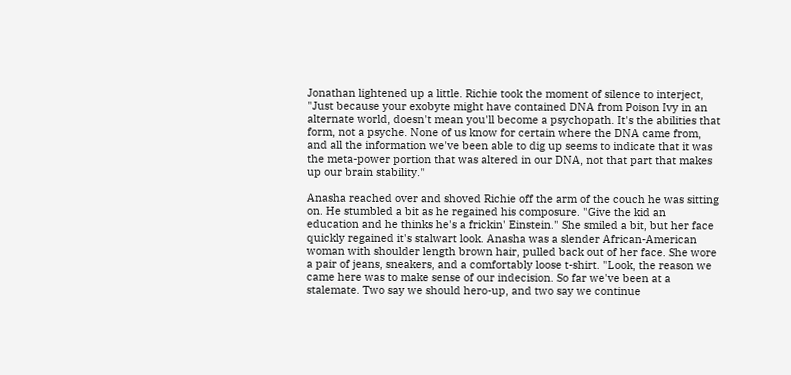Jonathan lightened up a little. Richie took the moment of silence to interject, "Just because your exobyte might have contained DNA from Poison Ivy in an alternate world, doesn't mean you'll become a psychopath. It's the abilities that form, not a psyche. None of us know for certain where the DNA came from, and all the information we've been able to dig up seems to indicate that it was the meta-power portion that was altered in our DNA, not that part that makes up our brain stability."

Anasha reached over and shoved Richie off the arm of the couch he was sitting on. He stumbled a bit as he regained his composure. "Give the kid an education and he thinks he's a frickin' Einstein." She smiled a bit, but her face quickly regained it's stalwart look. Anasha was a slender African-American woman with shoulder length brown hair, pulled back out of her face. She wore a pair of jeans, sneakers, and a comfortably loose t-shirt. "Look, the reason we came here was to make sense of our indecision. So far we've been at a stalemate. Two say we should hero-up, and two say we continue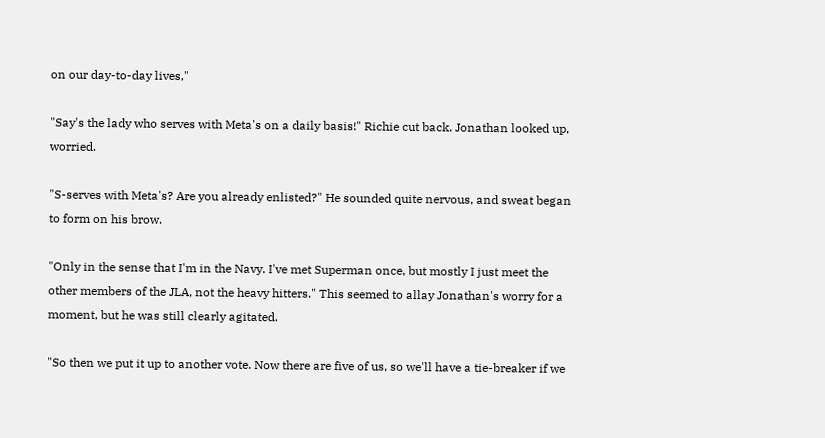on our day-to-day lives,"

"Say's the lady who serves with Meta's on a daily basis!" Richie cut back. Jonathan looked up, worried.

"S-serves with Meta's? Are you already enlisted?" He sounded quite nervous, and sweat began to form on his brow.

"Only in the sense that I'm in the Navy. I've met Superman once, but mostly I just meet the other members of the JLA, not the heavy hitters." This seemed to allay Jonathan's worry for a moment, but he was still clearly agitated.

"So then we put it up to another vote. Now there are five of us, so we'll have a tie-breaker if we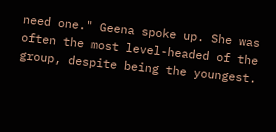need one." Geena spoke up. She was often the most level-headed of the group, despite being the youngest.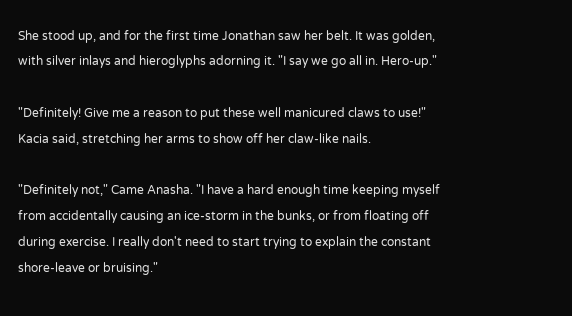She stood up, and for the first time Jonathan saw her belt. It was golden, with silver inlays and hieroglyphs adorning it. "I say we go all in. Hero-up."

"Definitely! Give me a reason to put these well manicured claws to use!" Kacia said, stretching her arms to show off her claw-like nails.

"Definitely not," Came Anasha. "I have a hard enough time keeping myself from accidentally causing an ice-storm in the bunks, or from floating off during exercise. I really don't need to start trying to explain the constant shore-leave or bruising."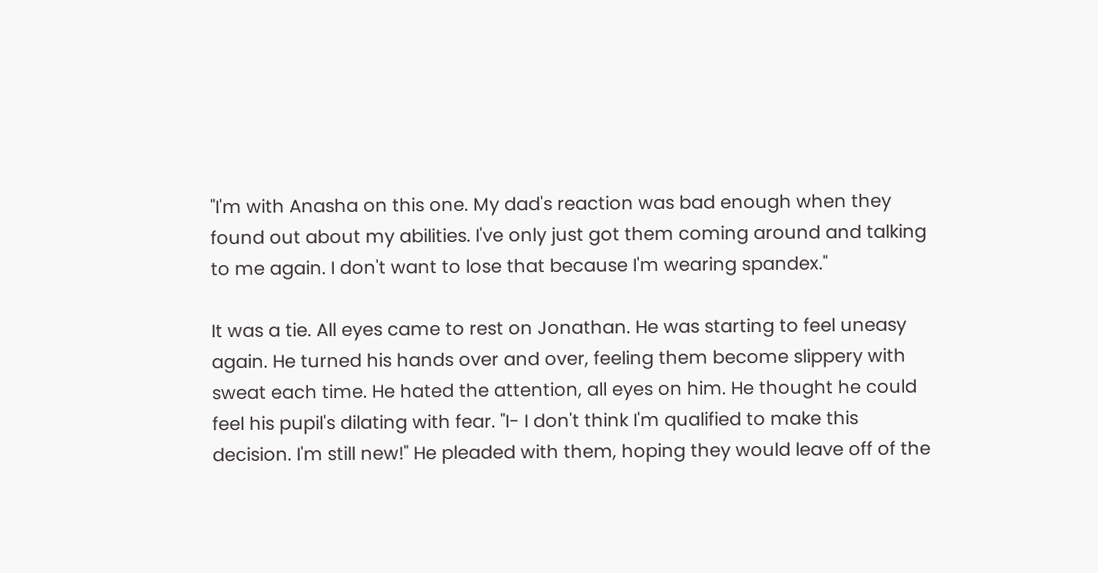"I'm with Anasha on this one. My dad's reaction was bad enough when they found out about my abilities. I've only just got them coming around and talking to me again. I don't want to lose that because I'm wearing spandex."

It was a tie. All eyes came to rest on Jonathan. He was starting to feel uneasy again. He turned his hands over and over, feeling them become slippery with sweat each time. He hated the attention, all eyes on him. He thought he could feel his pupil's dilating with fear. "I- I don't think I'm qualified to make this decision. I'm still new!" He pleaded with them, hoping they would leave off of the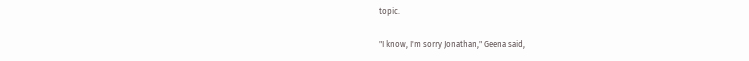topic.

"I know, I'm sorry Jonathan," Geena said,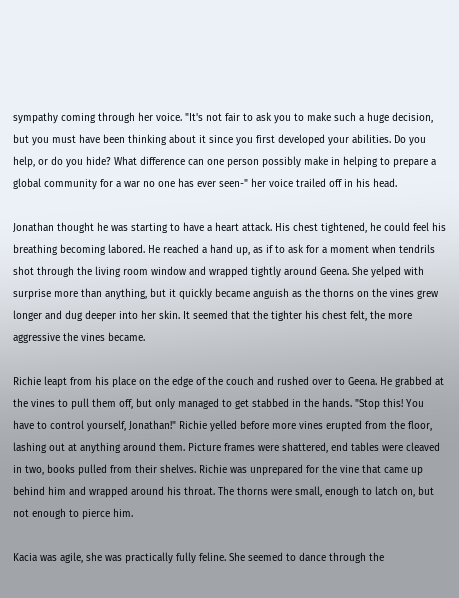sympathy coming through her voice. "It's not fair to ask you to make such a huge decision, but you must have been thinking about it since you first developed your abilities. Do you help, or do you hide? What difference can one person possibly make in helping to prepare a global community for a war no one has ever seen-" her voice trailed off in his head.

Jonathan thought he was starting to have a heart attack. His chest tightened, he could feel his breathing becoming labored. He reached a hand up, as if to ask for a moment when tendrils shot through the living room window and wrapped tightly around Geena. She yelped with surprise more than anything, but it quickly became anguish as the thorns on the vines grew longer and dug deeper into her skin. It seemed that the tighter his chest felt, the more aggressive the vines became.

Richie leapt from his place on the edge of the couch and rushed over to Geena. He grabbed at the vines to pull them off, but only managed to get stabbed in the hands. "Stop this! You have to control yourself, Jonathan!" Richie yelled before more vines erupted from the floor, lashing out at anything around them. Picture frames were shattered, end tables were cleaved in two, books pulled from their shelves. Richie was unprepared for the vine that came up behind him and wrapped around his throat. The thorns were small, enough to latch on, but not enough to pierce him.

Kacia was agile, she was practically fully feline. She seemed to dance through the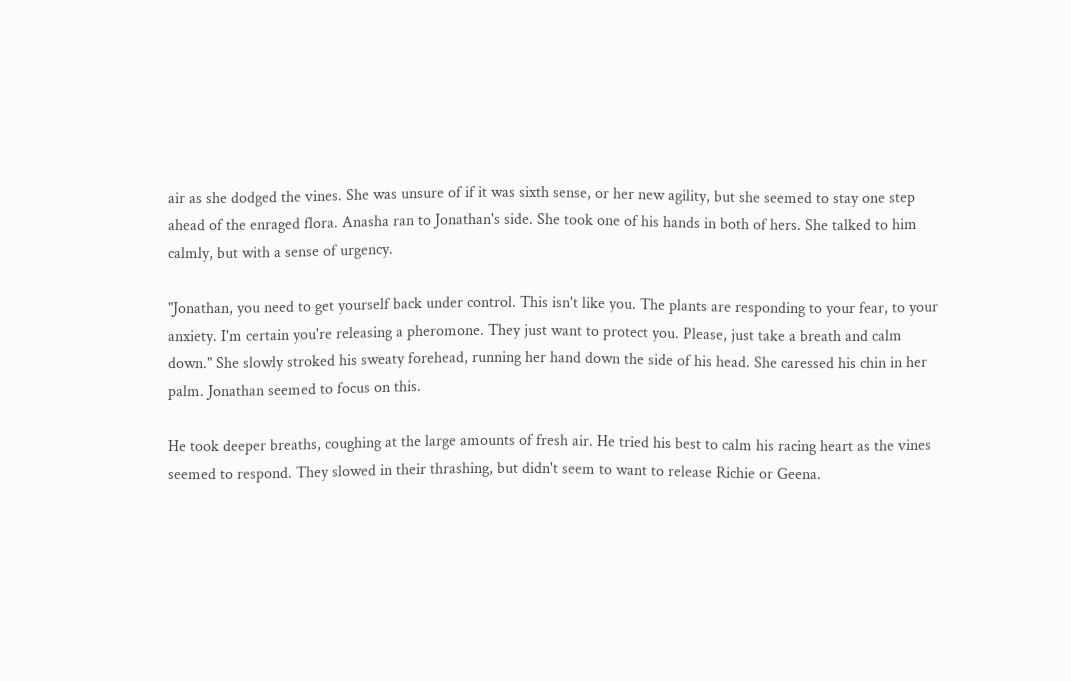air as she dodged the vines. She was unsure of if it was sixth sense, or her new agility, but she seemed to stay one step ahead of the enraged flora. Anasha ran to Jonathan's side. She took one of his hands in both of hers. She talked to him calmly, but with a sense of urgency.

"Jonathan, you need to get yourself back under control. This isn't like you. The plants are responding to your fear, to your anxiety. I'm certain you're releasing a pheromone. They just want to protect you. Please, just take a breath and calm down." She slowly stroked his sweaty forehead, running her hand down the side of his head. She caressed his chin in her palm. Jonathan seemed to focus on this.

He took deeper breaths, coughing at the large amounts of fresh air. He tried his best to calm his racing heart as the vines seemed to respond. They slowed in their thrashing, but didn't seem to want to release Richie or Geena.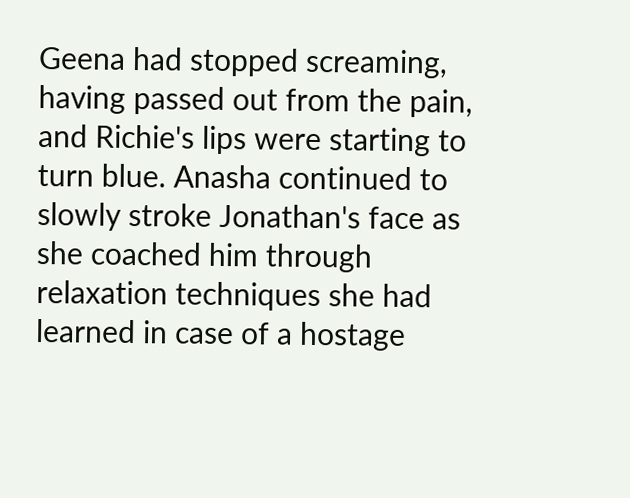Geena had stopped screaming, having passed out from the pain, and Richie's lips were starting to turn blue. Anasha continued to slowly stroke Jonathan's face as she coached him through relaxation techniques she had learned in case of a hostage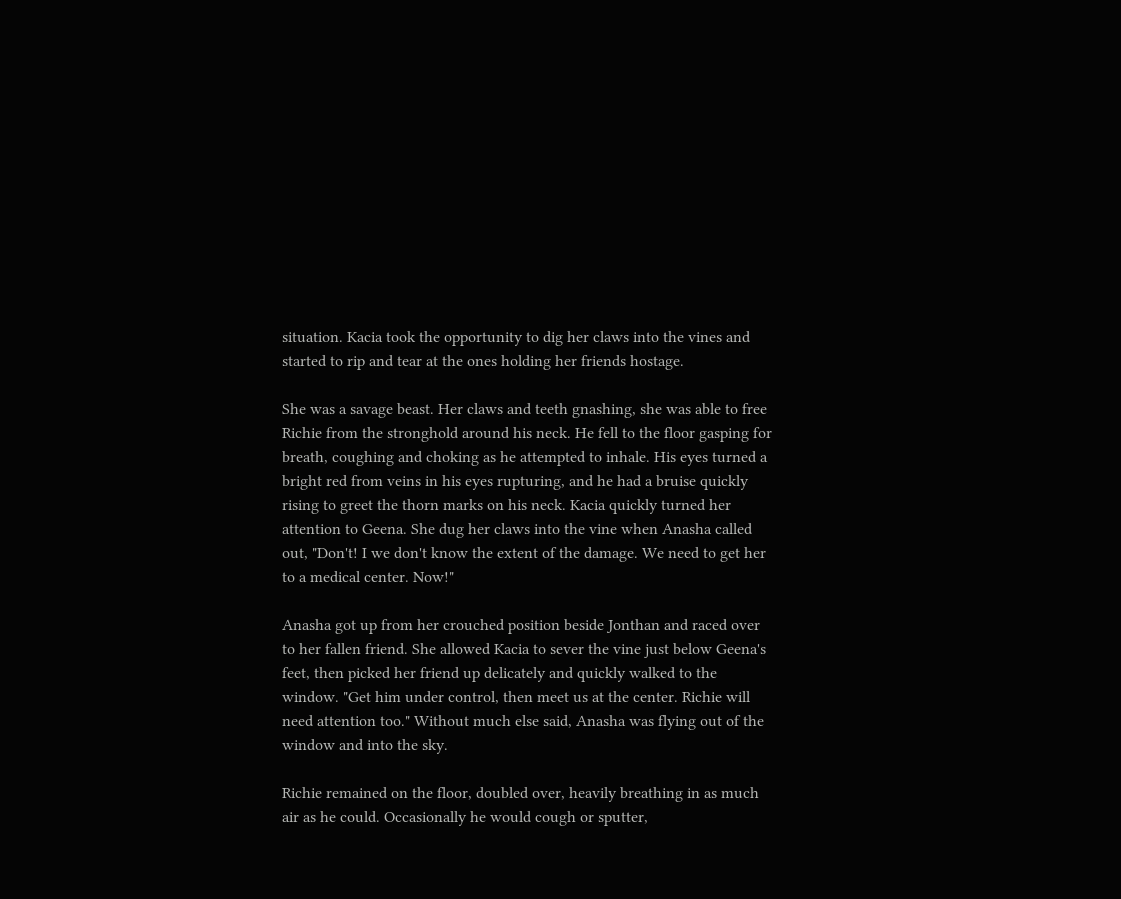situation. Kacia took the opportunity to dig her claws into the vines and started to rip and tear at the ones holding her friends hostage.

She was a savage beast. Her claws and teeth gnashing, she was able to free Richie from the stronghold around his neck. He fell to the floor gasping for breath, coughing and choking as he attempted to inhale. His eyes turned a bright red from veins in his eyes rupturing, and he had a bruise quickly rising to greet the thorn marks on his neck. Kacia quickly turned her attention to Geena. She dug her claws into the vine when Anasha called out, "Don't! I we don't know the extent of the damage. We need to get her to a medical center. Now!"

Anasha got up from her crouched position beside Jonthan and raced over to her fallen friend. She allowed Kacia to sever the vine just below Geena's feet, then picked her friend up delicately and quickly walked to the window. "Get him under control, then meet us at the center. Richie will need attention too." Without much else said, Anasha was flying out of the window and into the sky.

Richie remained on the floor, doubled over, heavily breathing in as much air as he could. Occasionally he would cough or sputter,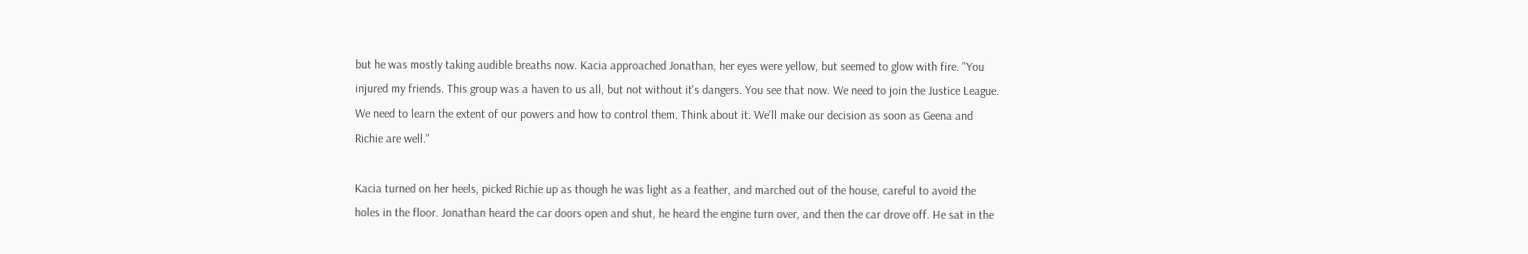but he was mostly taking audible breaths now. Kacia approached Jonathan, her eyes were yellow, but seemed to glow with fire. "You injured my friends. This group was a haven to us all, but not without it's dangers. You see that now. We need to join the Justice League. We need to learn the extent of our powers and how to control them. Think about it. We'll make our decision as soon as Geena and Richie are well."

Kacia turned on her heels, picked Richie up as though he was light as a feather, and marched out of the house, careful to avoid the holes in the floor. Jonathan heard the car doors open and shut, he heard the engine turn over, and then the car drove off. He sat in the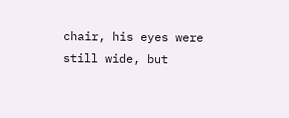chair, his eyes were still wide, but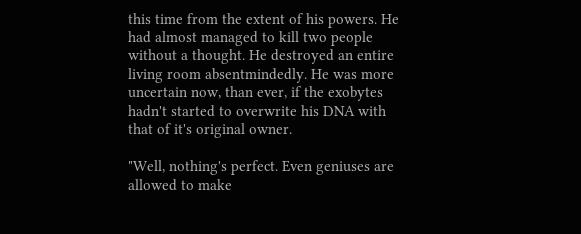this time from the extent of his powers. He had almost managed to kill two people without a thought. He destroyed an entire living room absentmindedly. He was more uncertain now, than ever, if the exobytes hadn't started to overwrite his DNA with that of it's original owner.

"Well, nothing's perfect. Even geniuses are allowed to make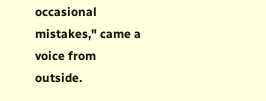occasional mistakes," came a voice from outside.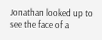Jonathan looked up to see the face of a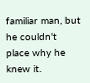familiar man, but he couldn't place why he knew it.